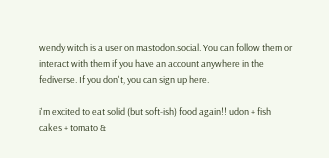wendy witch is a user on mastodon.social. You can follow them or interact with them if you have an account anywhere in the fediverse. If you don't, you can sign up here.

i'm excited to eat solid (but soft-ish) food again!! udon + fish cakes + tomato &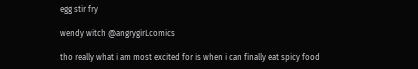egg stir fry

wendy witch @angrygirLcomics

tho really what i am most excited for is when i can finally eat spicy food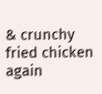& crunchy fried chicken again